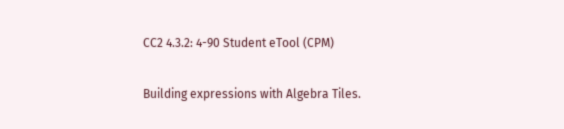CC2 4.3.2: 4-90 Student eTool (CPM)

Building expressions with Algebra Tiles.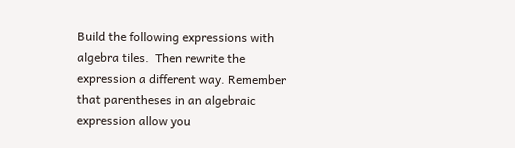Build the following expressions with algebra tiles.  Then rewrite the expression a different way. Remember that parentheses in an algebraic expression allow you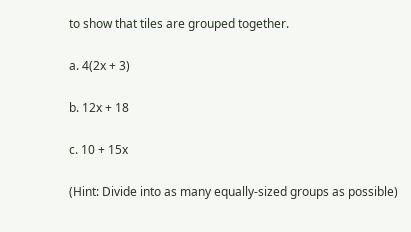to show that tiles are grouped together.

a. 4(2x + 3)

b. 12x + 18

c. 10 + 15x

(Hint: Divide into as many equally-sized groups as possible)